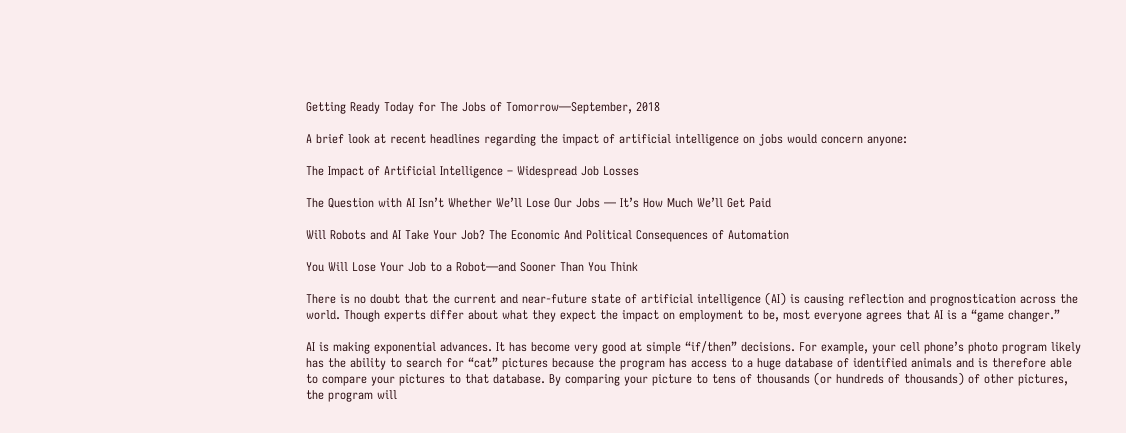Getting Ready Today for The Jobs of Tomorrow—September, 2018

A brief look at recent headlines regarding the impact of artificial intelligence on jobs would concern anyone:

The Impact of Artificial Intelligence – Widespread Job Losses

The Question with AI Isn’t Whether We’ll Lose Our Jobs — It’s How Much We’ll Get Paid

Will Robots and AI Take Your Job? The Economic And Political Consequences of Automation

You Will Lose Your Job to a Robot—and Sooner Than You Think

There is no doubt that the current and near-future state of artificial intelligence (AI) is causing reflection and prognostication across the world. Though experts differ about what they expect the impact on employment to be, most everyone agrees that AI is a “game changer.”

AI is making exponential advances. It has become very good at simple “if/then” decisions. For example, your cell phone’s photo program likely has the ability to search for “cat” pictures because the program has access to a huge database of identified animals and is therefore able to compare your pictures to that database. By comparing your picture to tens of thousands (or hundreds of thousands) of other pictures, the program will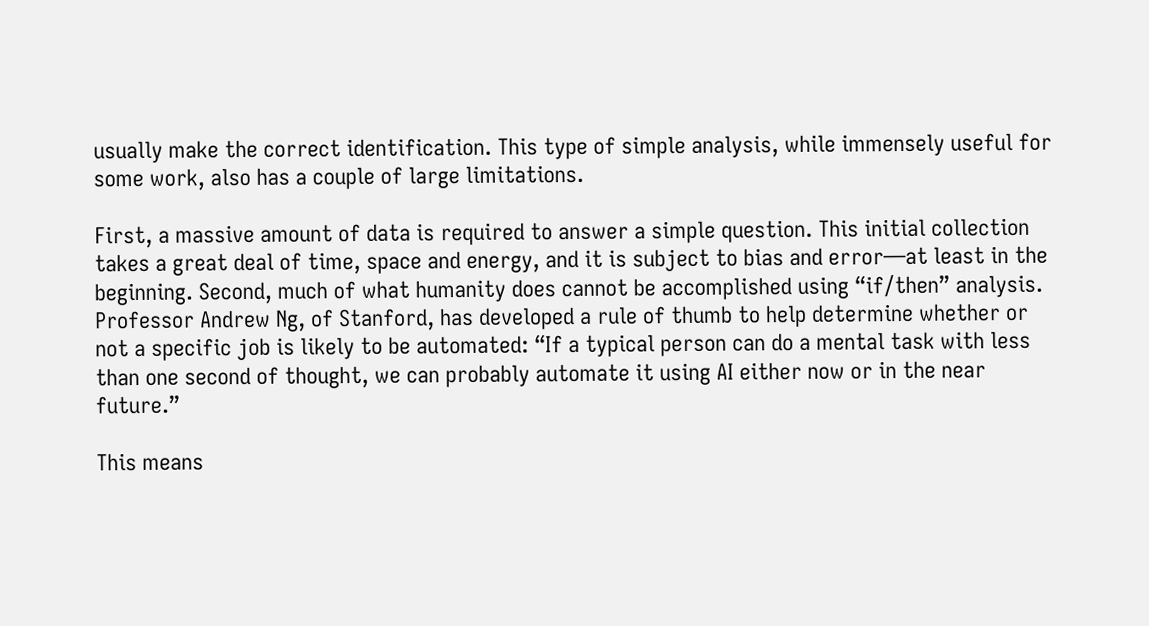usually make the correct identification. This type of simple analysis, while immensely useful for some work, also has a couple of large limitations.

First, a massive amount of data is required to answer a simple question. This initial collection takes a great deal of time, space and energy, and it is subject to bias and error—at least in the beginning. Second, much of what humanity does cannot be accomplished using “if/then” analysis. Professor Andrew Ng, of Stanford, has developed a rule of thumb to help determine whether or not a specific job is likely to be automated: “If a typical person can do a mental task with less than one second of thought, we can probably automate it using AI either now or in the near future.”

This means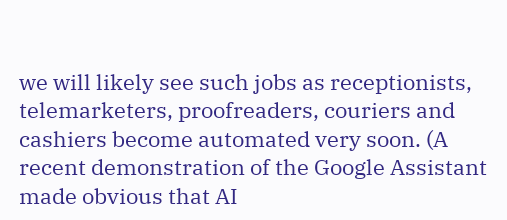we will likely see such jobs as receptionists, telemarketers, proofreaders, couriers and cashiers become automated very soon. (A recent demonstration of the Google Assistant made obvious that AI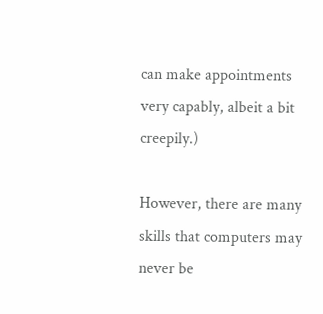can make appointments very capably, albeit a bit creepily.)

However, there are many skills that computers may never be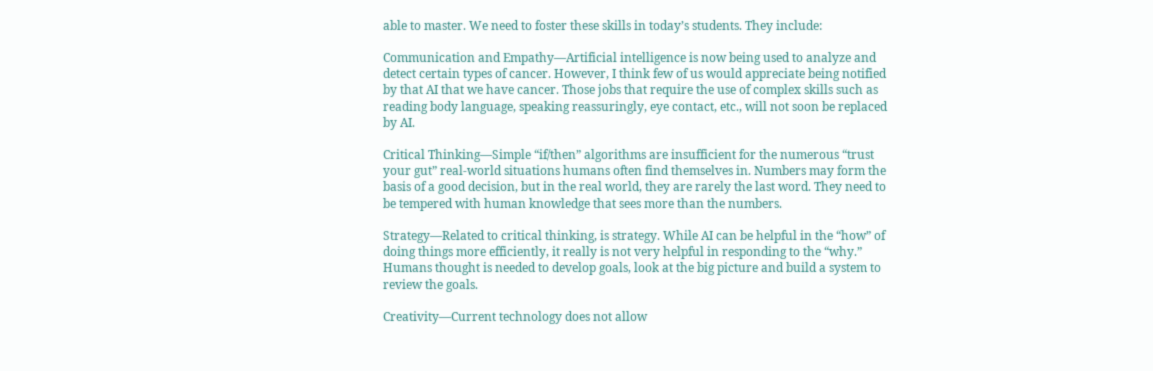able to master. We need to foster these skills in today’s students. They include:

Communication and Empathy—Artificial intelligence is now being used to analyze and detect certain types of cancer. However, I think few of us would appreciate being notified by that AI that we have cancer. Those jobs that require the use of complex skills such as reading body language, speaking reassuringly, eye contact, etc., will not soon be replaced by AI.

Critical Thinking—Simple “if/then” algorithms are insufficient for the numerous “trust your gut” real-world situations humans often find themselves in. Numbers may form the basis of a good decision, but in the real world, they are rarely the last word. They need to be tempered with human knowledge that sees more than the numbers.

Strategy—Related to critical thinking, is strategy. While AI can be helpful in the “how” of doing things more efficiently, it really is not very helpful in responding to the “why.” Humans thought is needed to develop goals, look at the big picture and build a system to review the goals.

Creativity—Current technology does not allow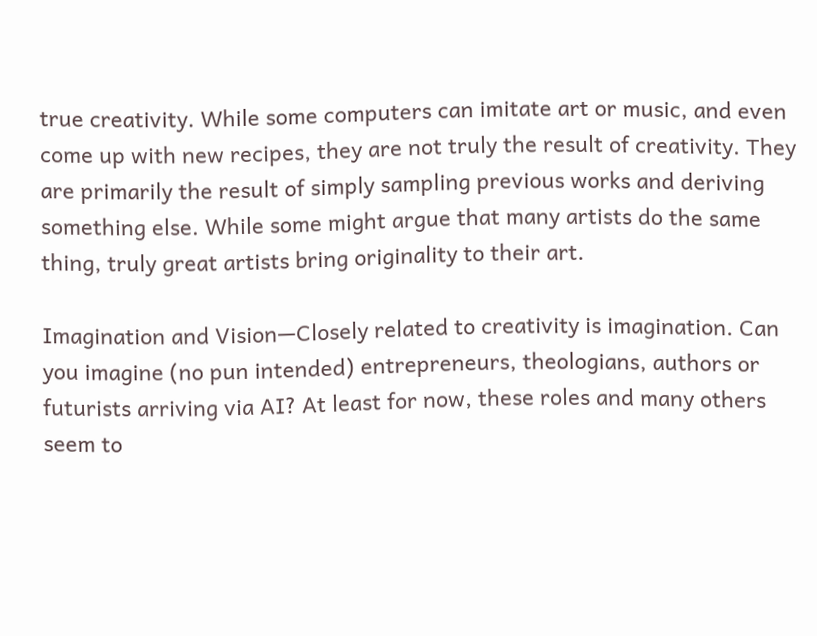true creativity. While some computers can imitate art or music, and even come up with new recipes, they are not truly the result of creativity. They are primarily the result of simply sampling previous works and deriving something else. While some might argue that many artists do the same thing, truly great artists bring originality to their art.

Imagination and Vision—Closely related to creativity is imagination. Can you imagine (no pun intended) entrepreneurs, theologians, authors or futurists arriving via AI? At least for now, these roles and many others seem to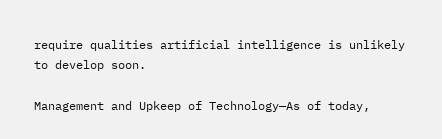require qualities artificial intelligence is unlikely to develop soon.

Management and Upkeep of Technology—As of today,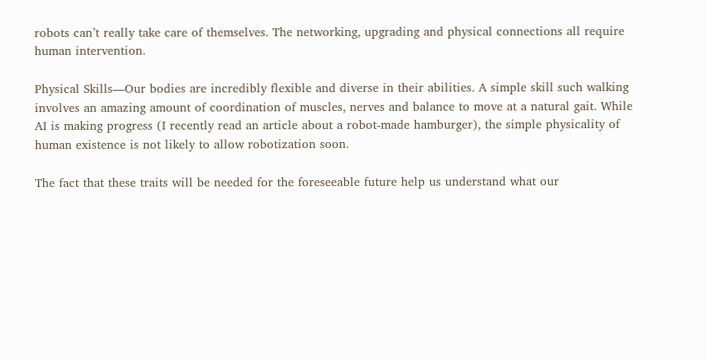robots can’t really take care of themselves. The networking, upgrading and physical connections all require human intervention.

Physical Skills—Our bodies are incredibly flexible and diverse in their abilities. A simple skill such walking involves an amazing amount of coordination of muscles, nerves and balance to move at a natural gait. While AI is making progress (I recently read an article about a robot-made hamburger), the simple physicality of human existence is not likely to allow robotization soon.

The fact that these traits will be needed for the foreseeable future help us understand what our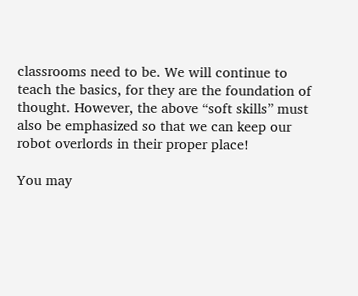classrooms need to be. We will continue to teach the basics, for they are the foundation of thought. However, the above “soft skills” must also be emphasized so that we can keep our robot overlords in their proper place!

You may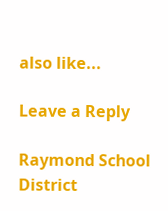also like...

Leave a Reply

Raymond School District